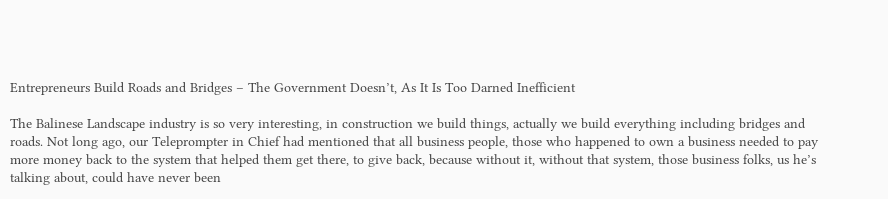Entrepreneurs Build Roads and Bridges – The Government Doesn’t, As It Is Too Darned Inefficient

The Balinese Landscape industry is so very interesting, in construction we build things, actually we build everything including bridges and roads. Not long ago, our Teleprompter in Chief had mentioned that all business people, those who happened to own a business needed to pay more money back to the system that helped them get there, to give back, because without it, without that system, those business folks, us he’s talking about, could have never been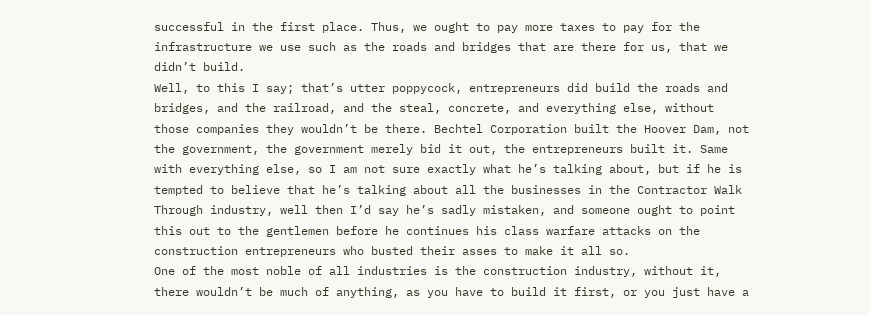successful in the first place. Thus, we ought to pay more taxes to pay for the infrastructure we use such as the roads and bridges that are there for us, that we didn’t build.
Well, to this I say; that’s utter poppycock, entrepreneurs did build the roads and bridges, and the railroad, and the steal, concrete, and everything else, without those companies they wouldn’t be there. Bechtel Corporation built the Hoover Dam, not the government, the government merely bid it out, the entrepreneurs built it. Same with everything else, so I am not sure exactly what he’s talking about, but if he is tempted to believe that he’s talking about all the businesses in the Contractor Walk Through industry, well then I’d say he’s sadly mistaken, and someone ought to point this out to the gentlemen before he continues his class warfare attacks on the construction entrepreneurs who busted their asses to make it all so.
One of the most noble of all industries is the construction industry, without it, there wouldn’t be much of anything, as you have to build it first, or you just have a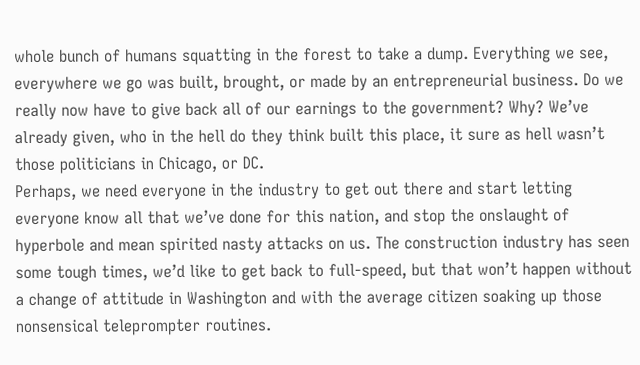whole bunch of humans squatting in the forest to take a dump. Everything we see, everywhere we go was built, brought, or made by an entrepreneurial business. Do we really now have to give back all of our earnings to the government? Why? We’ve already given, who in the hell do they think built this place, it sure as hell wasn’t those politicians in Chicago, or DC.
Perhaps, we need everyone in the industry to get out there and start letting everyone know all that we’ve done for this nation, and stop the onslaught of hyperbole and mean spirited nasty attacks on us. The construction industry has seen some tough times, we’d like to get back to full-speed, but that won’t happen without a change of attitude in Washington and with the average citizen soaking up those nonsensical teleprompter routines.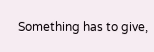Something has to give,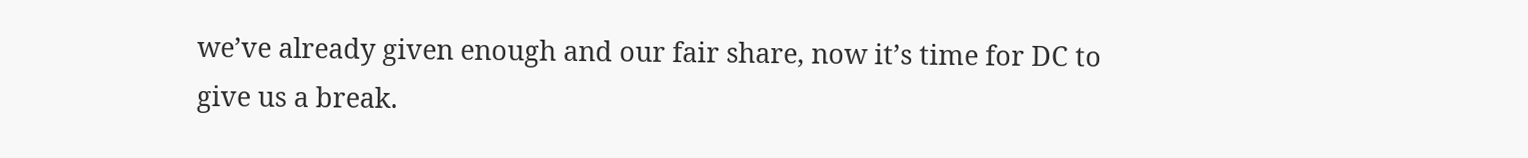we’ve already given enough and our fair share, now it’s time for DC to give us a break.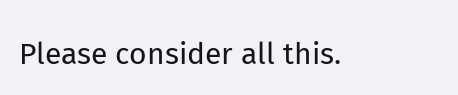Please consider all this.